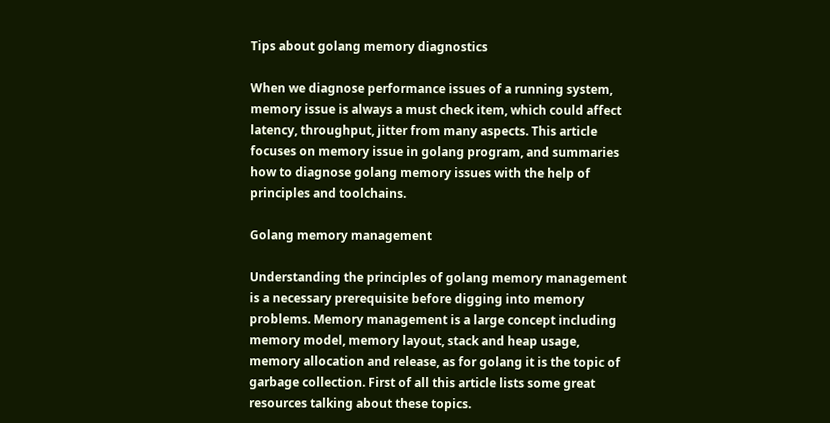Tips about golang memory diagnostics

When we diagnose performance issues of a running system, memory issue is always a must check item, which could affect latency, throughput, jitter from many aspects. This article focuses on memory issue in golang program, and summaries how to diagnose golang memory issues with the help of principles and toolchains.

Golang memory management

Understanding the principles of golang memory management is a necessary prerequisite before digging into memory problems. Memory management is a large concept including memory model, memory layout, stack and heap usage, memory allocation and release, as for golang it is the topic of garbage collection. First of all this article lists some great resources talking about these topics.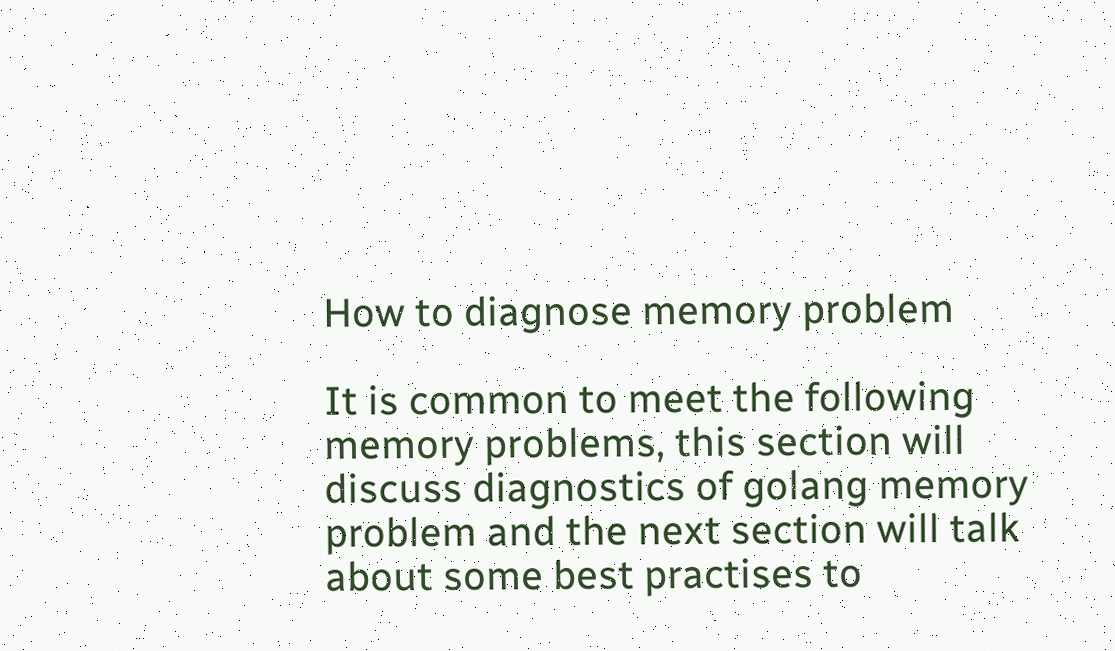How to diagnose memory problem

It is common to meet the following memory problems, this section will discuss diagnostics of golang memory problem and the next section will talk about some best practises to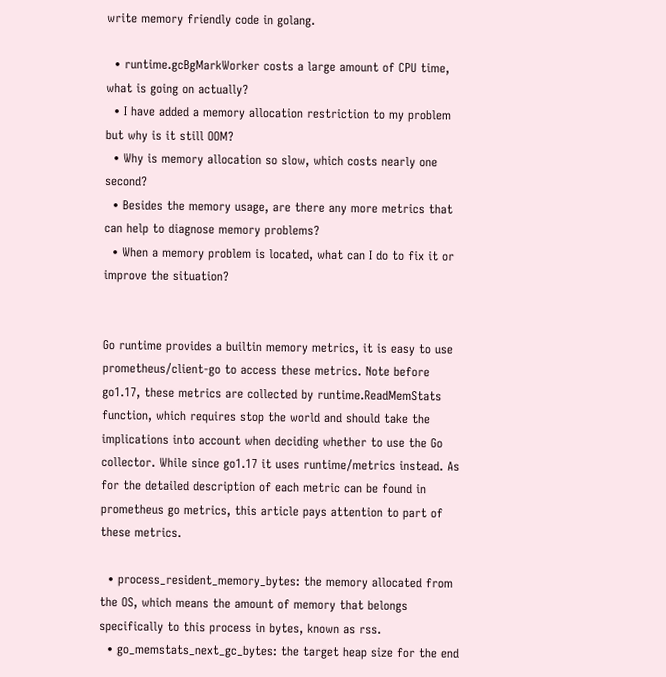write memory friendly code in golang.

  • runtime.gcBgMarkWorker costs a large amount of CPU time, what is going on actually?
  • I have added a memory allocation restriction to my problem but why is it still OOM?
  • Why is memory allocation so slow, which costs nearly one second?
  • Besides the memory usage, are there any more metrics that can help to diagnose memory problems?
  • When a memory problem is located, what can I do to fix it or improve the situation?


Go runtime provides a builtin memory metrics, it is easy to use prometheus/client-go to access these metrics. Note before go1.17, these metrics are collected by runtime.ReadMemStats function, which requires stop the world and should take the implications into account when deciding whether to use the Go collector. While since go1.17 it uses runtime/metrics instead. As for the detailed description of each metric can be found in prometheus go metrics, this article pays attention to part of these metrics.

  • process_resident_memory_bytes: the memory allocated from the OS, which means the amount of memory that belongs specifically to this process in bytes, known as rss.
  • go_memstats_next_gc_bytes: the target heap size for the end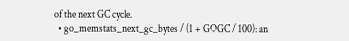of the next GC cycle.
  • go_memstats_next_gc_bytes / (1 + GOGC / 100): an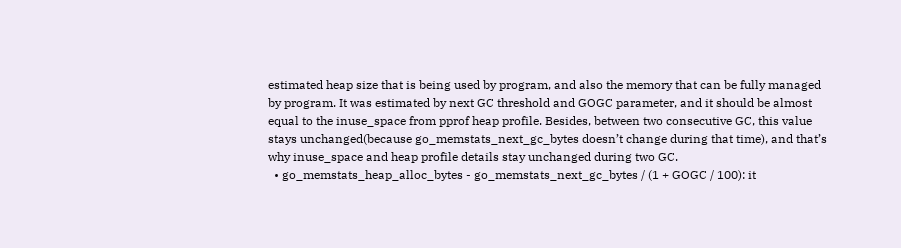estimated heap size that is being used by program, and also the memory that can be fully managed by program. It was estimated by next GC threshold and GOGC parameter, and it should be almost equal to the inuse_space from pprof heap profile. Besides, between two consecutive GC, this value stays unchanged(because go_memstats_next_gc_bytes doesn’t change during that time), and that’s why inuse_space and heap profile details stay unchanged during two GC.
  • go_memstats_heap_alloc_bytes - go_memstats_next_gc_bytes / (1 + GOGC / 100): it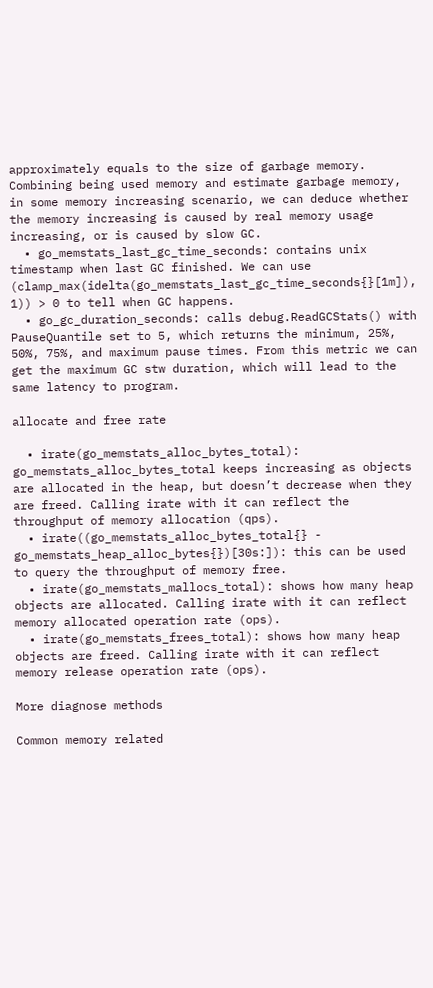approximately equals to the size of garbage memory. Combining being used memory and estimate garbage memory, in some memory increasing scenario, we can deduce whether the memory increasing is caused by real memory usage increasing, or is caused by slow GC.
  • go_memstats_last_gc_time_seconds: contains unix timestamp when last GC finished. We can use (clamp_max(idelta(go_memstats_last_gc_time_seconds{}[1m]), 1)) > 0 to tell when GC happens.
  • go_gc_duration_seconds: calls debug.ReadGCStats() with PauseQuantile set to 5, which returns the minimum, 25%, 50%, 75%, and maximum pause times. From this metric we can get the maximum GC stw duration, which will lead to the same latency to program.

allocate and free rate

  • irate(go_memstats_alloc_bytes_total): go_memstats_alloc_bytes_total keeps increasing as objects are allocated in the heap, but doesn’t decrease when they are freed. Calling irate with it can reflect the throughput of memory allocation (qps).
  • irate((go_memstats_alloc_bytes_total{} - go_memstats_heap_alloc_bytes{})[30s:]): this can be used to query the throughput of memory free.
  • irate(go_memstats_mallocs_total): shows how many heap objects are allocated. Calling irate with it can reflect memory allocated operation rate (ops).
  • irate(go_memstats_frees_total): shows how many heap objects are freed. Calling irate with it can reflect memory release operation rate (ops).

More diagnose methods

Common memory related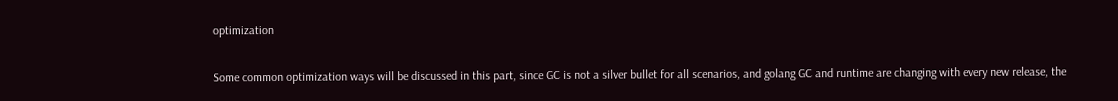optimization

Some common optimization ways will be discussed in this part, since GC is not a silver bullet for all scenarios, and golang GC and runtime are changing with every new release, the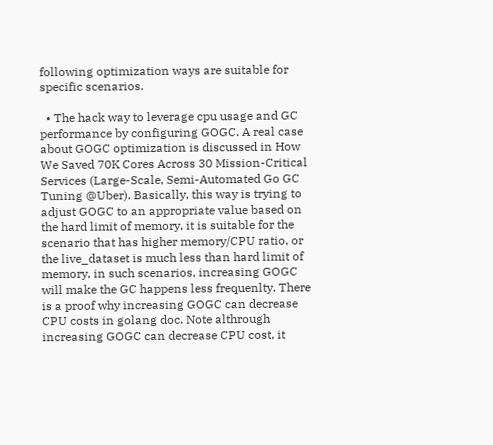following optimization ways are suitable for specific scenarios.

  • The hack way to leverage cpu usage and GC performance by configuring GOGC. A real case about GOGC optimization is discussed in How We Saved 70K Cores Across 30 Mission-Critical Services (Large-Scale, Semi-Automated Go GC Tuning @Uber). Basically, this way is trying to adjust GOGC to an appropriate value based on the hard limit of memory, it is suitable for the scenario that has higher memory/CPU ratio, or the live_dataset is much less than hard limit of memory, in such scenarios, increasing GOGC will make the GC happens less frequenlty. There is a proof why increasing GOGC can decrease CPU costs in golang doc. Note althrough increasing GOGC can decrease CPU cost, it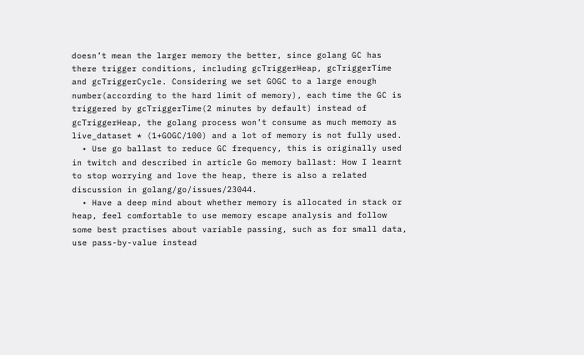doesn’t mean the larger memory the better, since golang GC has there trigger conditions, including gcTriggerHeap, gcTriggerTime and gcTriggerCycle. Considering we set GOGC to a large enough number(according to the hard limit of memory), each time the GC is triggered by gcTriggerTime(2 minutes by default) instead of gcTriggerHeap, the golang process won’t consume as much memory as live_dataset * (1+GOGC/100) and a lot of memory is not fully used.
  • Use go ballast to reduce GC frequency, this is originally used in twitch and described in article Go memory ballast: How I learnt to stop worrying and love the heap, there is also a related discussion in golang/go/issues/23044.
  • Have a deep mind about whether memory is allocated in stack or heap, feel comfortable to use memory escape analysis and follow some best practises about variable passing, such as for small data, use pass-by-value instead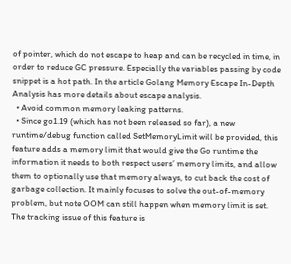of pointer, which do not escape to heap and can be recycled in time, in order to reduce GC pressure. Especially the variables passing by code snippet is a hot path. In the article Golang Memory Escape In-Depth Analysis has more details about escape analysis.
  • Avoid common memory leaking patterns.
  • Since go1.19 (which has not been released so far), a new runtime/debug function called SetMemoryLimit will be provided, this feature adds a memory limit that would give the Go runtime the information it needs to both respect users’ memory limits, and allow them to optionally use that memory always, to cut back the cost of garbage collection. It mainly focuses to solve the out-of-memory problem, but note OOM can still happen when memory limit is set. The tracking issue of this feature is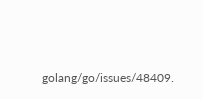golang/go/issues/48409.